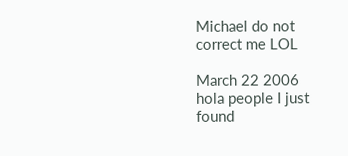Michael do not correct me LOL

March 22 2006
hola people I just found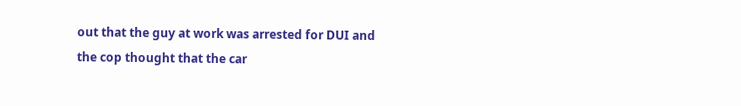out that the guy at work was arrested for DUI and the cop thought that the car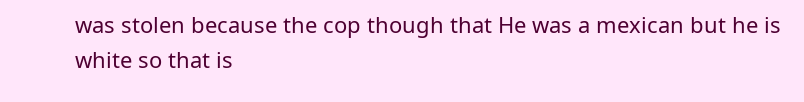was stolen because the cop though that He was a mexican but he is white so that is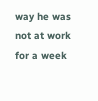way he was not at work for a week